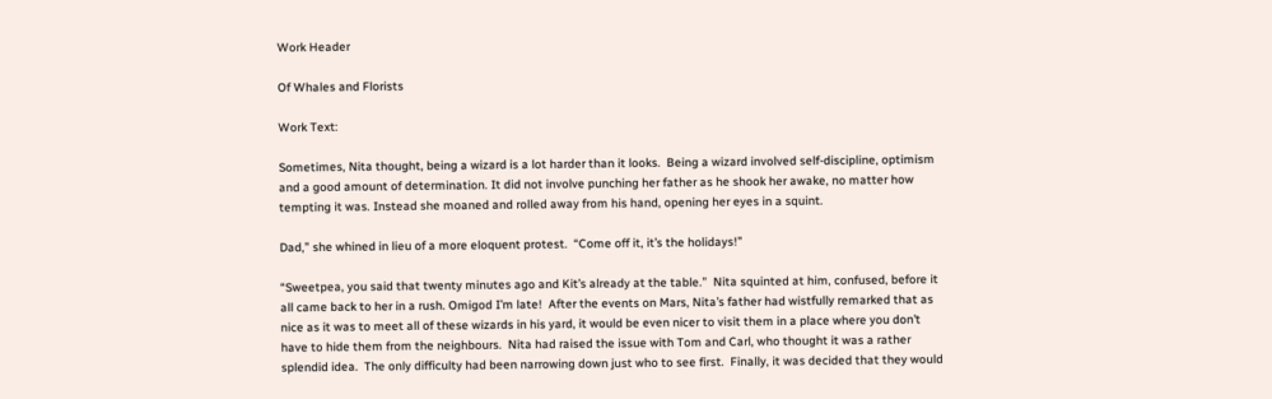Work Header

Of Whales and Florists

Work Text:

Sometimes, Nita thought, being a wizard is a lot harder than it looks.  Being a wizard involved self-discipline, optimism and a good amount of determination. It did not involve punching her father as he shook her awake, no matter how tempting it was. Instead she moaned and rolled away from his hand, opening her eyes in a squint.

Dad,” she whined in lieu of a more eloquent protest.  “Come off it, it’s the holidays!”

“Sweetpea, you said that twenty minutes ago and Kit’s already at the table.”  Nita squinted at him, confused, before it all came back to her in a rush. Omigod I’m late!  After the events on Mars, Nita’s father had wistfully remarked that as nice as it was to meet all of these wizards in his yard, it would be even nicer to visit them in a place where you don’t have to hide them from the neighbours.  Nita had raised the issue with Tom and Carl, who thought it was a rather splendid idea.  The only difficulty had been narrowing down just who to see first.  Finally, it was decided that they would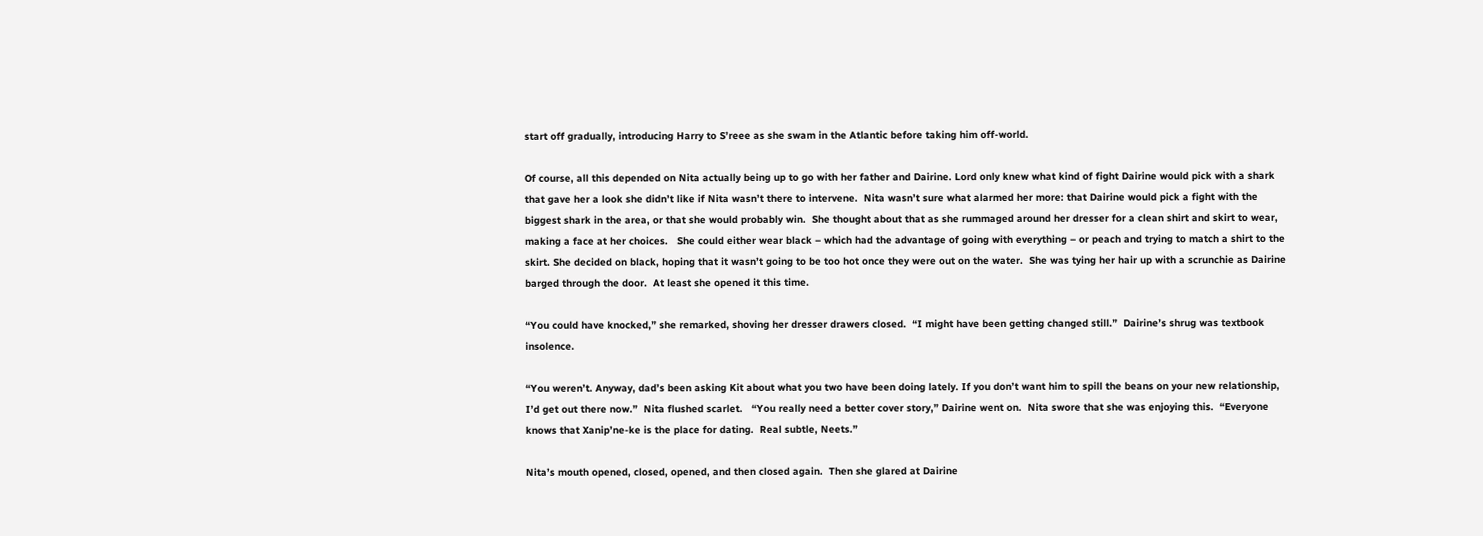start off gradually, introducing Harry to S’reee as she swam in the Atlantic before taking him off-world.

Of course, all this depended on Nita actually being up to go with her father and Dairine. Lord only knew what kind of fight Dairine would pick with a shark that gave her a look she didn’t like if Nita wasn’t there to intervene.  Nita wasn’t sure what alarmed her more: that Dairine would pick a fight with the biggest shark in the area, or that she would probably win.  She thought about that as she rummaged around her dresser for a clean shirt and skirt to wear, making a face at her choices.   She could either wear black – which had the advantage of going with everything – or peach and trying to match a shirt to the skirt. She decided on black, hoping that it wasn’t going to be too hot once they were out on the water.  She was tying her hair up with a scrunchie as Dairine barged through the door.  At least she opened it this time.

“You could have knocked,” she remarked, shoving her dresser drawers closed.  “I might have been getting changed still.”  Dairine’s shrug was textbook insolence.

“You weren’t. Anyway, dad’s been asking Kit about what you two have been doing lately. If you don’t want him to spill the beans on your new relationship, I’d get out there now.”  Nita flushed scarlet.   “You really need a better cover story,” Dairine went on.  Nita swore that she was enjoying this.  “Everyone knows that Xanip’ne-ke is the place for dating.  Real subtle, Neets.”

Nita’s mouth opened, closed, opened, and then closed again.  Then she glared at Dairine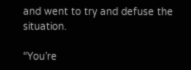and went to try and defuse the situation.

“You’re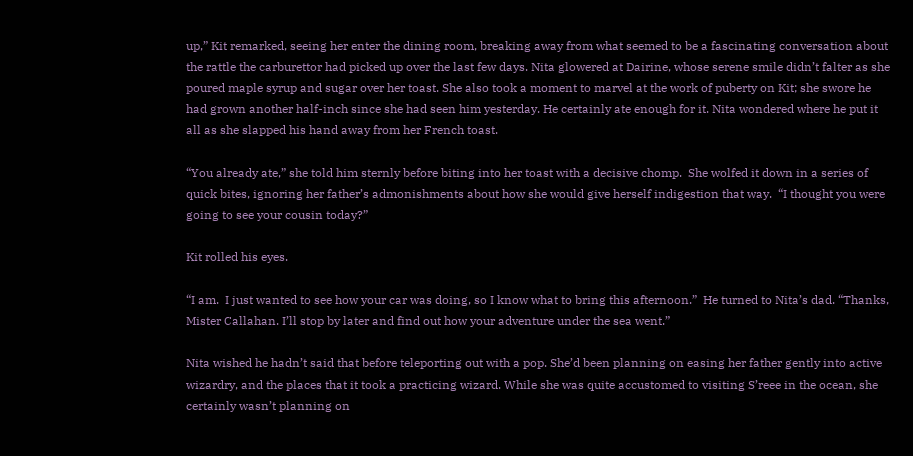up,” Kit remarked, seeing her enter the dining room, breaking away from what seemed to be a fascinating conversation about the rattle the carburettor had picked up over the last few days. Nita glowered at Dairine, whose serene smile didn’t falter as she poured maple syrup and sugar over her toast. She also took a moment to marvel at the work of puberty on Kit; she swore he had grown another half-inch since she had seen him yesterday. He certainly ate enough for it. Nita wondered where he put it all as she slapped his hand away from her French toast.

“You already ate,” she told him sternly before biting into her toast with a decisive chomp.  She wolfed it down in a series of quick bites, ignoring her father’s admonishments about how she would give herself indigestion that way.  “I thought you were going to see your cousin today?”

Kit rolled his eyes.

“I am.  I just wanted to see how your car was doing, so I know what to bring this afternoon.”  He turned to Nita’s dad. “Thanks, Mister Callahan. I’ll stop by later and find out how your adventure under the sea went.”

Nita wished he hadn’t said that before teleporting out with a pop. She’d been planning on easing her father gently into active wizardry, and the places that it took a practicing wizard. While she was quite accustomed to visiting S’reee in the ocean, she certainly wasn’t planning on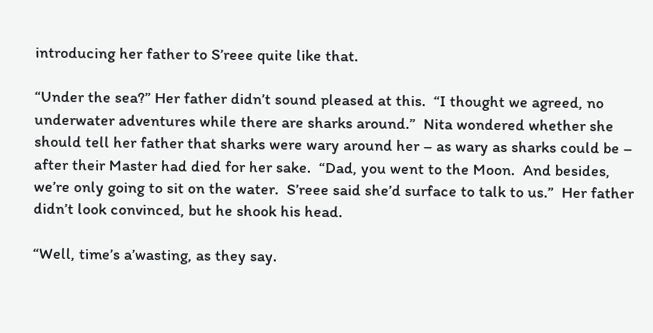introducing her father to S’reee quite like that.

“Under the sea?” Her father didn’t sound pleased at this.  “I thought we agreed, no underwater adventures while there are sharks around.”  Nita wondered whether she should tell her father that sharks were wary around her – as wary as sharks could be – after their Master had died for her sake.  “Dad, you went to the Moon.  And besides, we’re only going to sit on the water.  S’reee said she’d surface to talk to us.”  Her father didn’t look convinced, but he shook his head.

“Well, time’s a’wasting, as they say.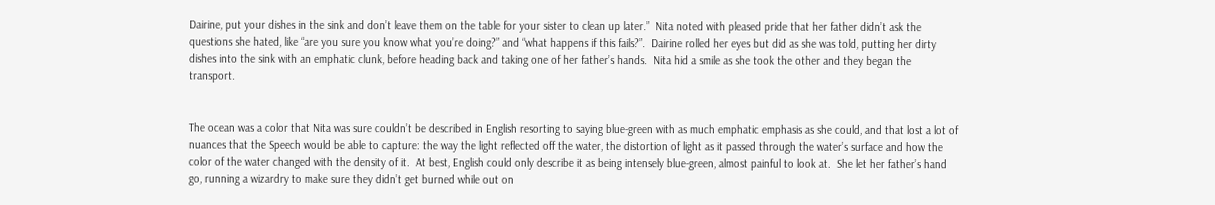Dairine, put your dishes in the sink and don’t leave them on the table for your sister to clean up later.”  Nita noted with pleased pride that her father didn’t ask the questions she hated, like “are you sure you know what you’re doing?” and “what happens if this fails?”.  Dairine rolled her eyes but did as she was told, putting her dirty dishes into the sink with an emphatic clunk, before heading back and taking one of her father’s hands.  Nita hid a smile as she took the other and they began the transport.


The ocean was a color that Nita was sure couldn’t be described in English resorting to saying blue-green with as much emphatic emphasis as she could, and that lost a lot of nuances that the Speech would be able to capture: the way the light reflected off the water, the distortion of light as it passed through the water’s surface and how the color of the water changed with the density of it.  At best, English could only describe it as being intensely blue-green, almost painful to look at.  She let her father’s hand go, running a wizardry to make sure they didn’t get burned while out on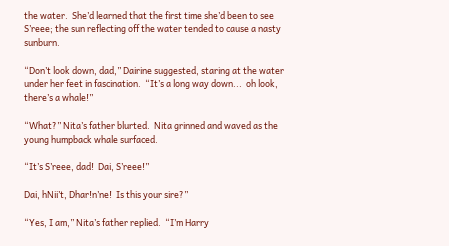the water.  She’d learned that the first time she’d been to see S’reee; the sun reflecting off the water tended to cause a nasty sunburn.

“Don’t look down, dad,” Dairine suggested, staring at the water under her feet in fascination.  “It’s a long way down...  oh look, there’s a whale!”

“What?” Nita’s father blurted.  Nita grinned and waved as the young humpback whale surfaced.

“It’s S’reee, dad!  Dai, S’reee!”

Dai, hNii’t, Dhar!n’ne!  Is this your sire?”

“Yes, I am,” Nita’s father replied.  “I’m Harry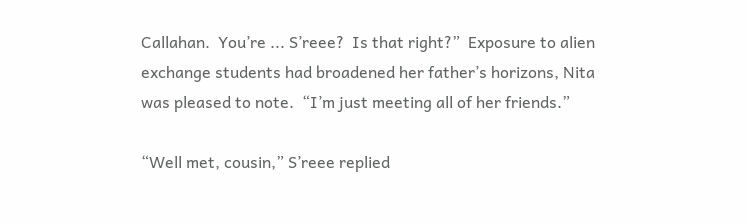Callahan.  You’re ... S’reee?  Is that right?”  Exposure to alien exchange students had broadened her father’s horizons, Nita was pleased to note.  “I’m just meeting all of her friends.”

“Well met, cousin,” S’reee replied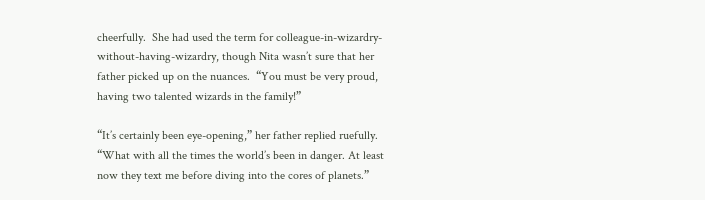cheerfully.  She had used the term for colleague-in-wizardry-without-having-wizardry, though Nita wasn’t sure that her father picked up on the nuances.  “You must be very proud, having two talented wizards in the family!”

“It’s certainly been eye-opening,” her father replied ruefully.  “What with all the times the world’s been in danger. At least now they text me before diving into the cores of planets.”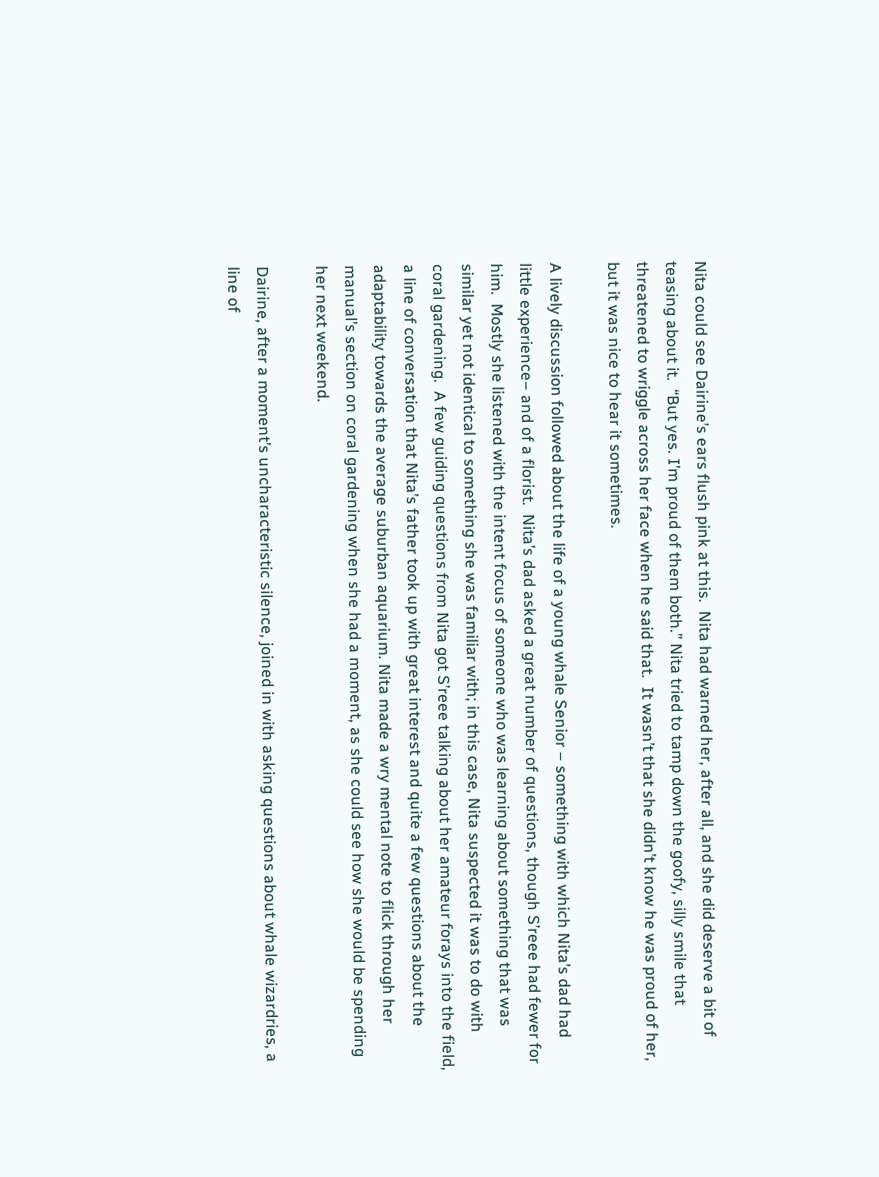Nita could see Dairine’s ears flush pink at this.  Nita had warned her, after all, and she did deserve a bit of teasing about it.  “But yes. I’m proud of them both.” Nita tried to tamp down the goofy, silly smile that threatened to wriggle across her face when he said that.  It wasn’t that she didn’t know he was proud of her, but it was nice to hear it sometimes.

A lively discussion followed about the life of a young whale Senior – something with which Nita’s dad had little experience– and of a florist.  Nita’s dad asked a great number of questions, though S’reee had fewer for him.  Mostly she listened with the intent focus of someone who was learning about something that was similar yet not identical to something she was familiar with; in this case, Nita suspected it was to do with coral gardening.  A few guiding questions from Nita got S’reee talking about her amateur forays into the field, a line of conversation that Nita’s father took up with great interest and quite a few questions about the adaptability towards the average suburban aquarium. Nita made a wry mental note to flick through her manual’s section on coral gardening when she had a moment, as she could see how she would be spending her next weekend.

Dairine, after a moment’s uncharacteristic silence, joined in with asking questions about whale wizardries, a line of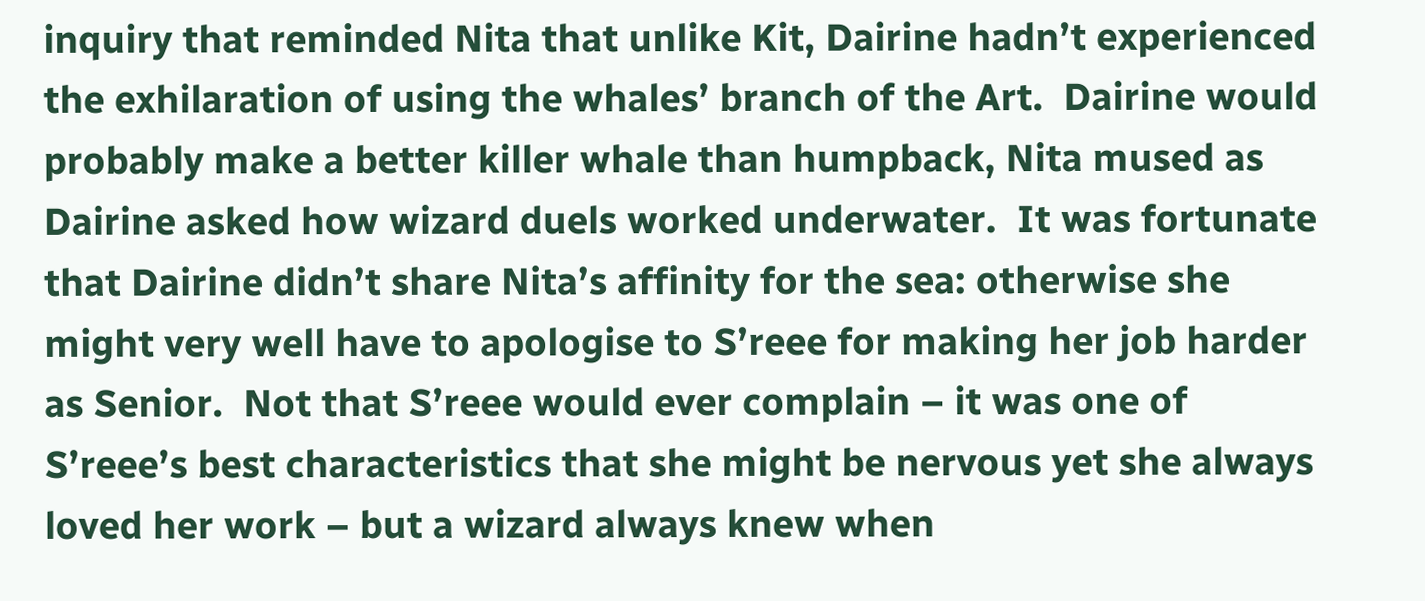inquiry that reminded Nita that unlike Kit, Dairine hadn’t experienced the exhilaration of using the whales’ branch of the Art.  Dairine would probably make a better killer whale than humpback, Nita mused as Dairine asked how wizard duels worked underwater.  It was fortunate that Dairine didn’t share Nita’s affinity for the sea: otherwise she might very well have to apologise to S’reee for making her job harder as Senior.  Not that S’reee would ever complain – it was one of S’reee’s best characteristics that she might be nervous yet she always loved her work – but a wizard always knew when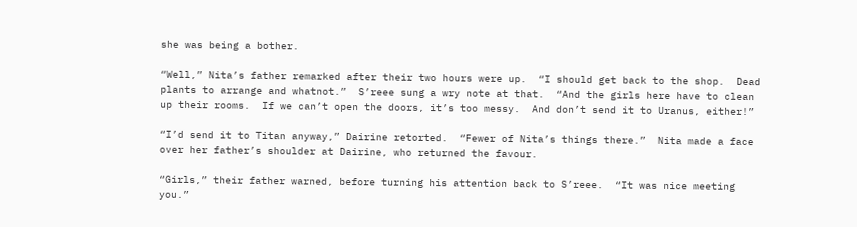she was being a bother.

“Well,” Nita’s father remarked after their two hours were up.  “I should get back to the shop.  Dead plants to arrange and whatnot.”  S’reee sung a wry note at that.  “And the girls here have to clean up their rooms.  If we can’t open the doors, it’s too messy.  And don’t send it to Uranus, either!”

“I’d send it to Titan anyway,” Dairine retorted.  “Fewer of Nita’s things there.”  Nita made a face over her father’s shoulder at Dairine, who returned the favour.

“Girls,” their father warned, before turning his attention back to S’reee.  “It was nice meeting you.”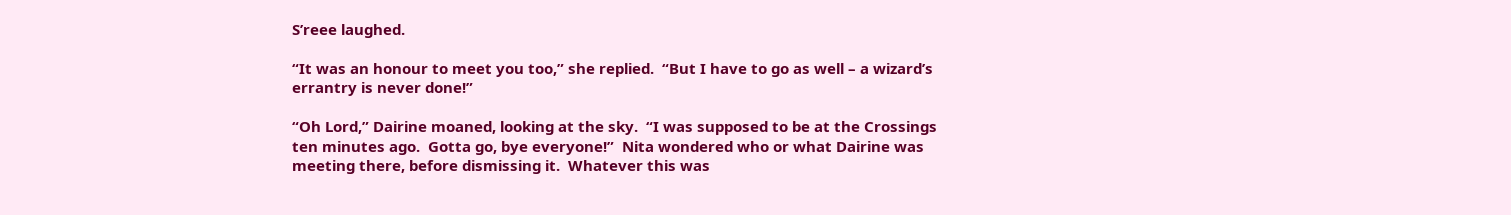S’reee laughed.

“It was an honour to meet you too,” she replied.  “But I have to go as well – a wizard’s errantry is never done!”

“Oh Lord,” Dairine moaned, looking at the sky.  “I was supposed to be at the Crossings ten minutes ago.  Gotta go, bye everyone!”  Nita wondered who or what Dairine was meeting there, before dismissing it.  Whatever this was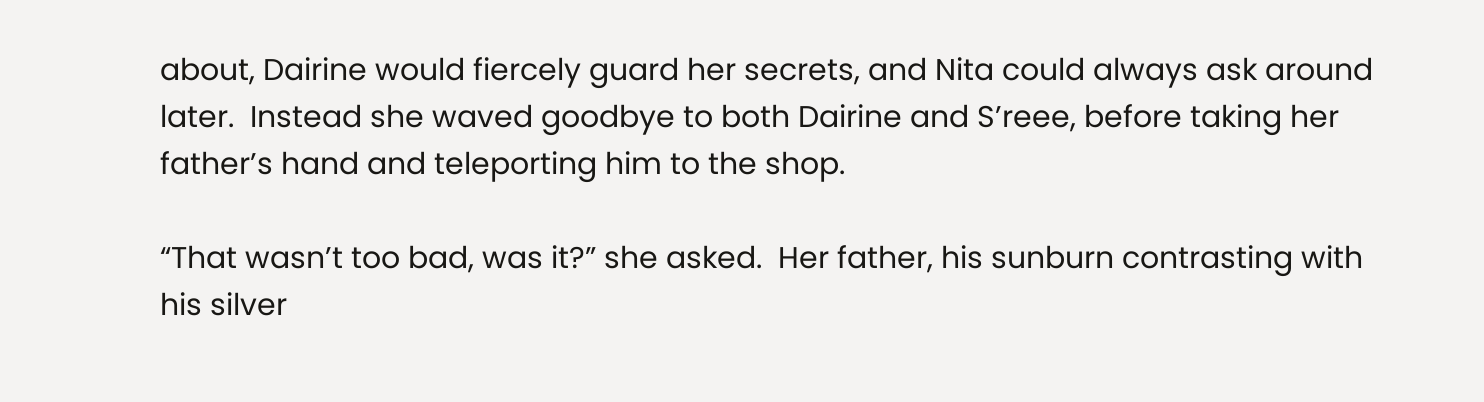about, Dairine would fiercely guard her secrets, and Nita could always ask around later.  Instead she waved goodbye to both Dairine and S’reee, before taking her father’s hand and teleporting him to the shop.

“That wasn’t too bad, was it?” she asked.  Her father, his sunburn contrasting with his silver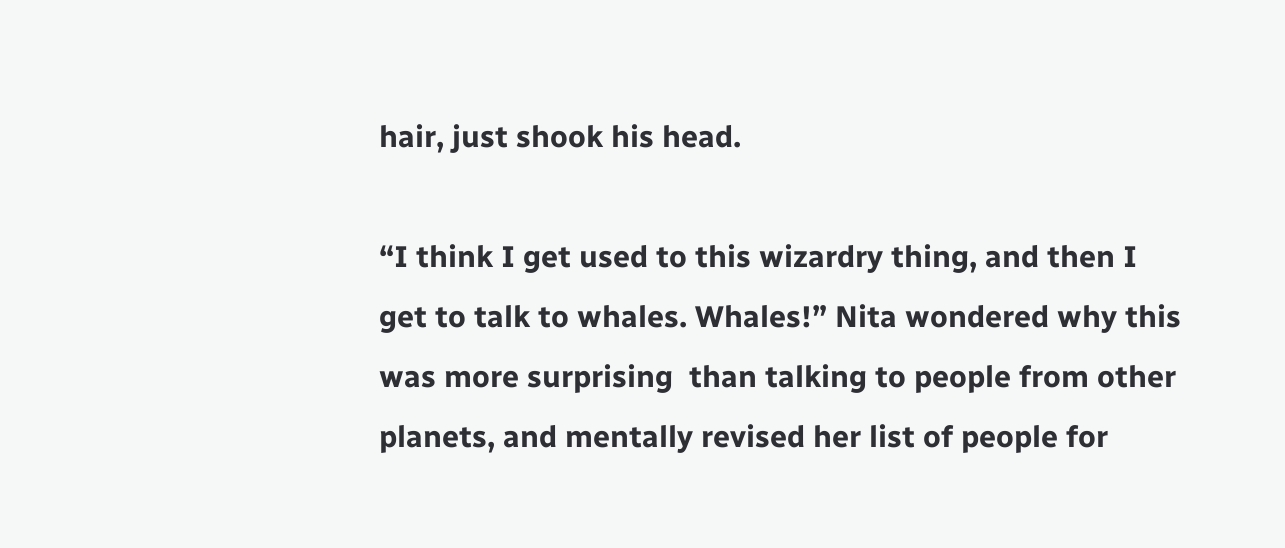hair, just shook his head.

“I think I get used to this wizardry thing, and then I get to talk to whales. Whales!” Nita wondered why this was more surprising  than talking to people from other planets, and mentally revised her list of people for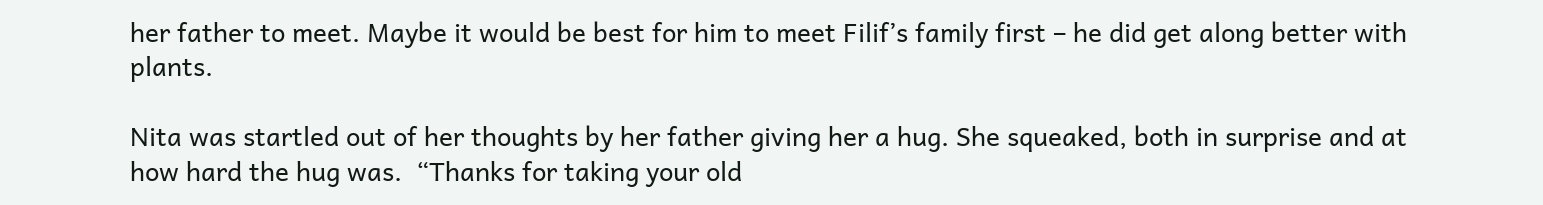her father to meet. Maybe it would be best for him to meet Filif’s family first – he did get along better with plants.

Nita was startled out of her thoughts by her father giving her a hug. She squeaked, both in surprise and at how hard the hug was.  “Thanks for taking your old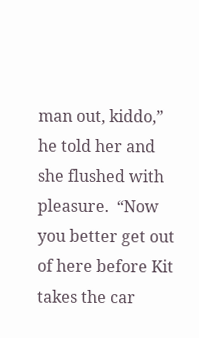man out, kiddo,” he told her and she flushed with pleasure.  “Now you better get out of here before Kit takes the car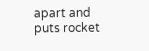apart and puts rocket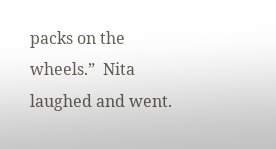packs on the wheels.”  Nita laughed and went.